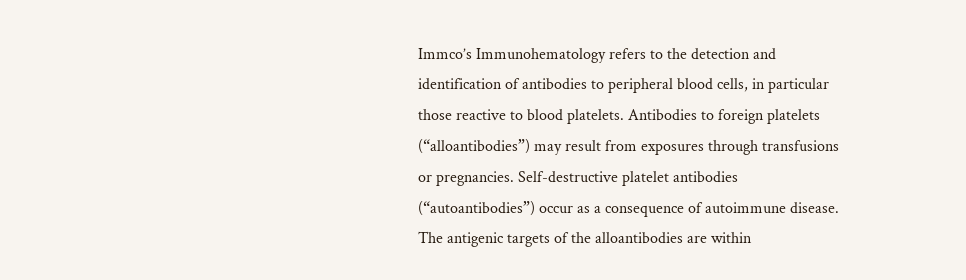Immco’s Immunohematology refers to the detection and identification of antibodies to peripheral blood cells, in particular those reactive to blood platelets. Antibodies to foreign platelets (“alloantibodies”) may result from exposures through transfusions or pregnancies. Self-destructive platelet antibodies (“autoantibodies”) occur as a consequence of autoimmune disease. The antigenic targets of the alloantibodies are within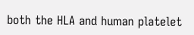both the HLA and human platelet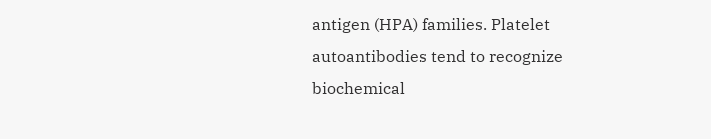antigen (HPA) families. Platelet autoantibodies tend to recognize biochemical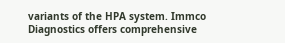variants of the HPA system. Immco Diagnostics offers comprehensive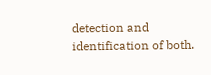detection and identification of both.